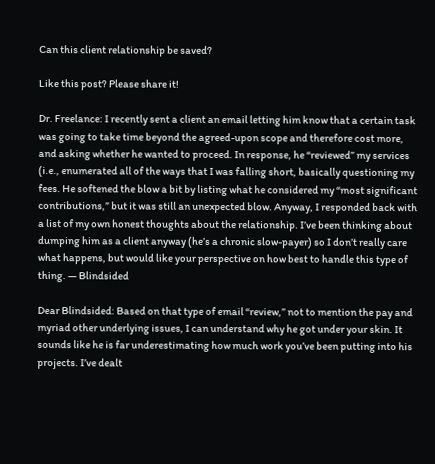Can this client relationship be saved?

Like this post? Please share it!

Dr. Freelance: I recently sent a client an email letting him know that a certain task was going to take time beyond the agreed-upon scope and therefore cost more, and asking whether he wanted to proceed. In response, he “reviewed” my services (i.e., enumerated all of the ways that I was falling short, basically questioning my fees. He softened the blow a bit by listing what he considered my “most significant contributions,” but it was still an unexpected blow. Anyway, I responded back with a list of my own honest thoughts about the relationship. I’ve been thinking about dumping him as a client anyway (he’s a chronic slow-payer) so I don’t really care what happens, but would like your perspective on how best to handle this type of thing. — Blindsided

Dear Blindsided: Based on that type of email “review,” not to mention the pay and myriad other underlying issues, I can understand why he got under your skin. It sounds like he is far underestimating how much work you’ve been putting into his projects. I’ve dealt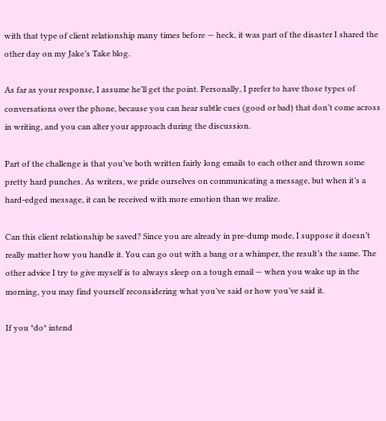with that type of client relationship many times before — heck, it was part of the disaster I shared the other day on my Jake’s Take blog.

As far as your response, I assume he’ll get the point. Personally, I prefer to have those types of conversations over the phone, because you can hear subtle cues (good or bad) that don’t come across in writing, and you can alter your approach during the discussion.

Part of the challenge is that you’ve both written fairly long emails to each other and thrown some pretty hard punches. As writers, we pride ourselves on communicating a message, but when it’s a hard-edged message, it can be received with more emotion than we realize.

Can this client relationship be saved? Since you are already in pre-dump mode, I suppose it doesn’t really matter how you handle it. You can go out with a bang or a whimper, the result’s the same. The other advice I try to give myself is to always sleep on a tough email — when you wake up in the morning, you may find yourself reconsidering what you’ve said or how you’ve said it.

If you *do* intend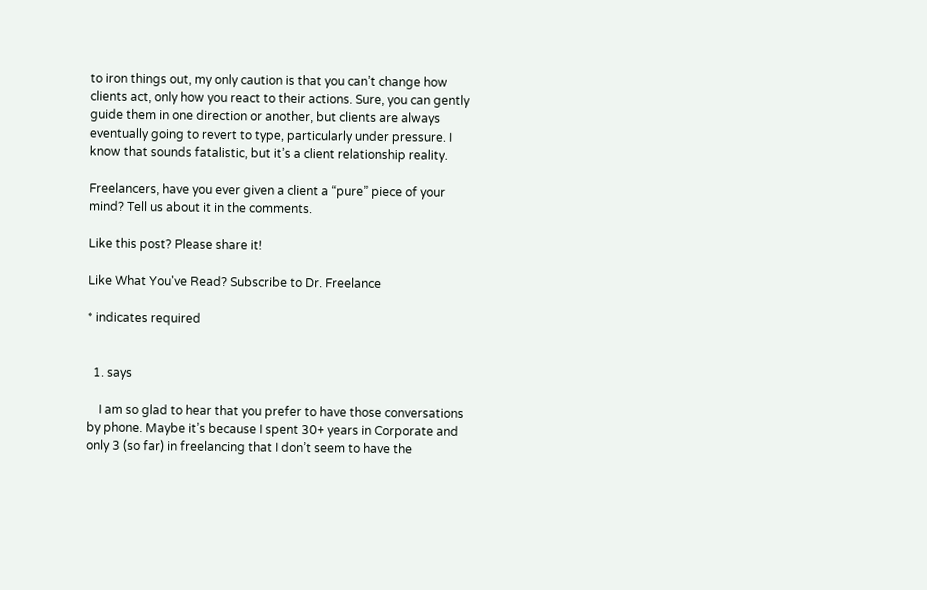to iron things out, my only caution is that you can’t change how clients act, only how you react to their actions. Sure, you can gently guide them in one direction or another, but clients are always eventually going to revert to type, particularly under pressure. I know that sounds fatalistic, but it’s a client relationship reality.

Freelancers, have you ever given a client a “pure” piece of your mind? Tell us about it in the comments.

Like this post? Please share it!

Like What You've Read? Subscribe to Dr. Freelance

* indicates required


  1. says

    I am so glad to hear that you prefer to have those conversations by phone. Maybe it’s because I spent 30+ years in Corporate and only 3 (so far) in freelancing that I don’t seem to have the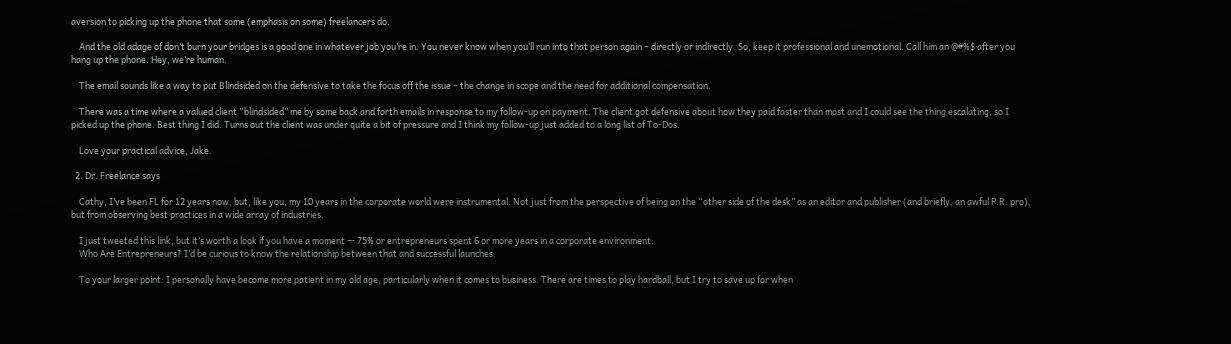aversion to picking up the phone that some (emphasis on some) freelancers do.

    And the old adage of don’t burn your bridges is a good one in whatever job you’re in. You never know when you’ll run into that person again – directly or indirectly. So, keep it professional and unemotional. Call him an @#%$ after you hang up the phone. Hey, we’re human.

    The email sounds like a way to put Blindsided on the defensive to take the focus off the issue – the change in scope and the need for additional compensation.

    There was a time where a valued client “blindsided” me by some back and forth emails in response to my follow-up on payment. The client got defensive about how they paid faster than most and I could see the thing escalating, so I picked up the phone. Best thing I did. Turns out the client was under quite a bit of pressure and I think my follow-up just added to a long list of To-Dos.

    Love your practical advice, Jake.

  2. Dr. Freelance says

    Cathy, I’ve been FL for 12 years now, but, like you, my 10 years in the corporate world were instrumental. Not just from the perspective of being on the “other side of the desk” as an editor and publisher (and briefly, an awful P.R. pro), but from observing best practices in a wide array of industries.

    I just tweeted this link, but it’s worth a look if you have a moment — 75% or entrepreneurs spent 6 or more years in a corporate environment:
    Who Are Entrepreneurs? I’d be curious to know the relationship between that and successful launches.

    To your larger point: I personally have become more patient in my old age, particularly when it comes to business. There are times to play hardball, but I try to save up for when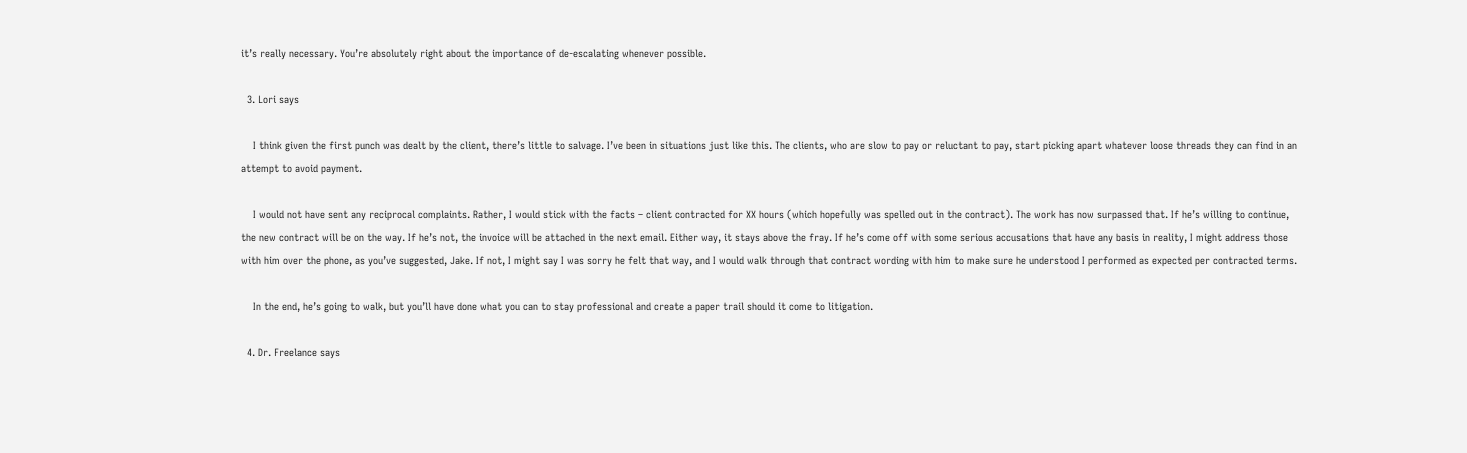it’s really necessary. You’re absolutely right about the importance of de-escalating whenever possible.

  3. Lori says

    I think given the first punch was dealt by the client, there’s little to salvage. I’ve been in situations just like this. The clients, who are slow to pay or reluctant to pay, start picking apart whatever loose threads they can find in an attempt to avoid payment.

    I would not have sent any reciprocal complaints. Rather, I would stick with the facts – client contracted for XX hours (which hopefully was spelled out in the contract). The work has now surpassed that. If he’s willing to continue, the new contract will be on the way. If he’s not, the invoice will be attached in the next email. Either way, it stays above the fray. If he’s come off with some serious accusations that have any basis in reality, I might address those with him over the phone, as you’ve suggested, Jake. If not, I might say I was sorry he felt that way, and I would walk through that contract wording with him to make sure he understood I performed as expected per contracted terms.

    In the end, he’s going to walk, but you’ll have done what you can to stay professional and create a paper trail should it come to litigation.

  4. Dr. Freelance says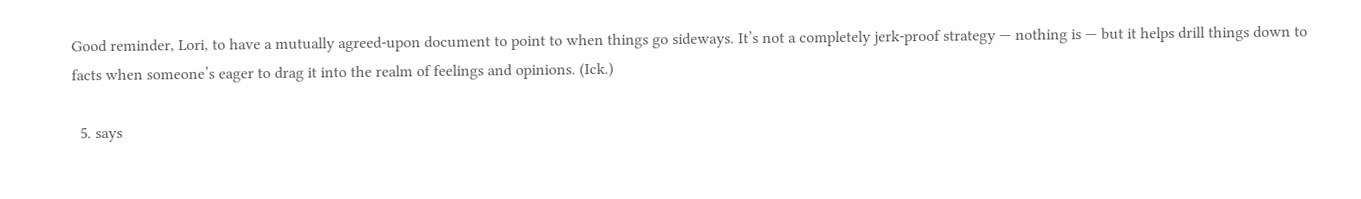Good reminder, Lori, to have a mutually agreed-upon document to point to when things go sideways. It’s not a completely jerk-proof strategy — nothing is — but it helps drill things down to facts when someone’s eager to drag it into the realm of feelings and opinions. (Ick.)

  5. says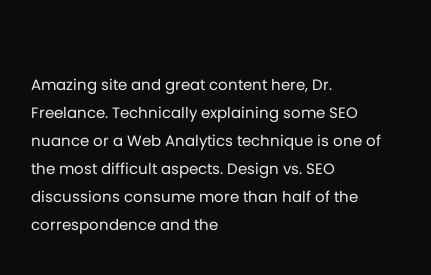Amazing site and great content here, Dr. Freelance. Technically explaining some SEO nuance or a Web Analytics technique is one of the most difficult aspects. Design vs. SEO discussions consume more than half of the correspondence and the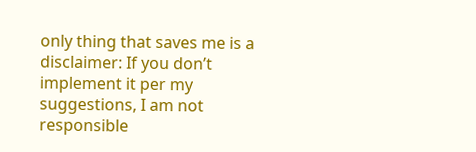only thing that saves me is a disclaimer: If you don’t implement it per my suggestions, I am not responsible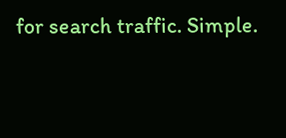for search traffic. Simple.